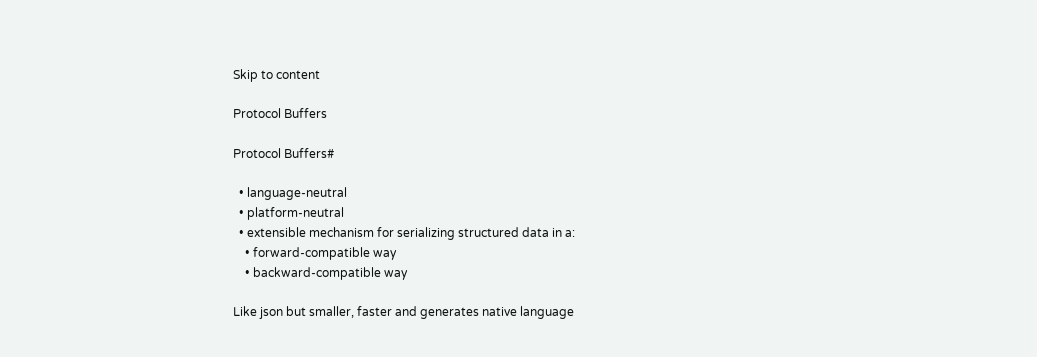Skip to content

Protocol Buffers

Protocol Buffers#

  • language-neutral
  • platform-neutral
  • extensible mechanism for serializing structured data in a:
    • forward-compatible way
    • backward-compatible way

Like json but smaller, faster and generates native language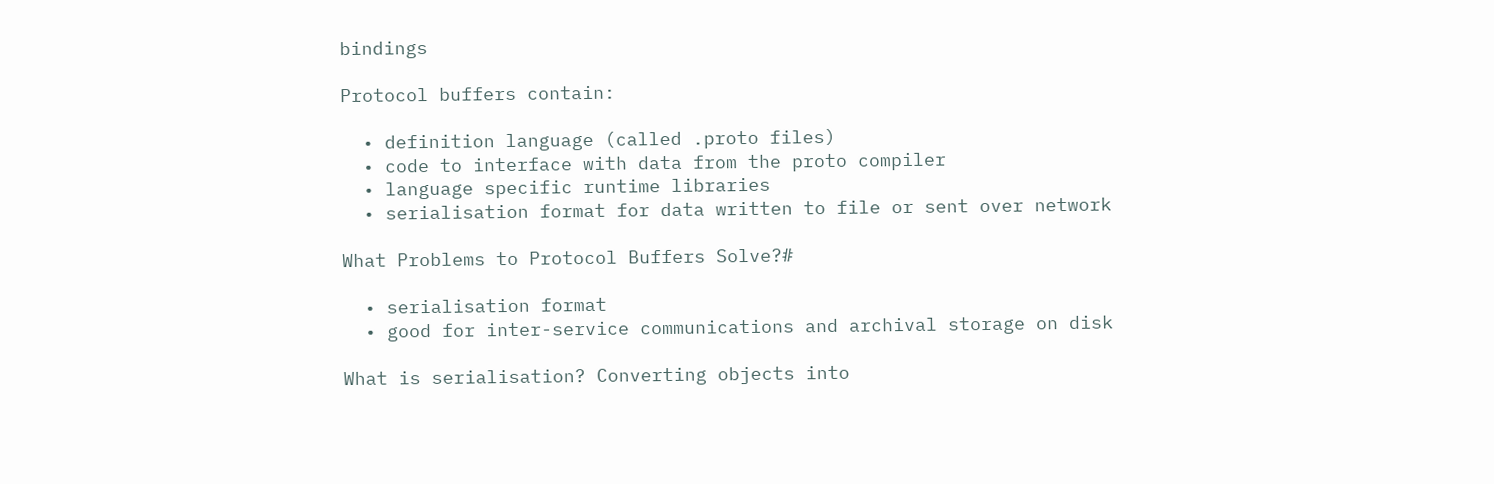bindings

Protocol buffers contain:

  • definition language (called .proto files)
  • code to interface with data from the proto compiler
  • language specific runtime libraries
  • serialisation format for data written to file or sent over network

What Problems to Protocol Buffers Solve?#

  • serialisation format
  • good for inter-service communications and archival storage on disk

What is serialisation? Converting objects into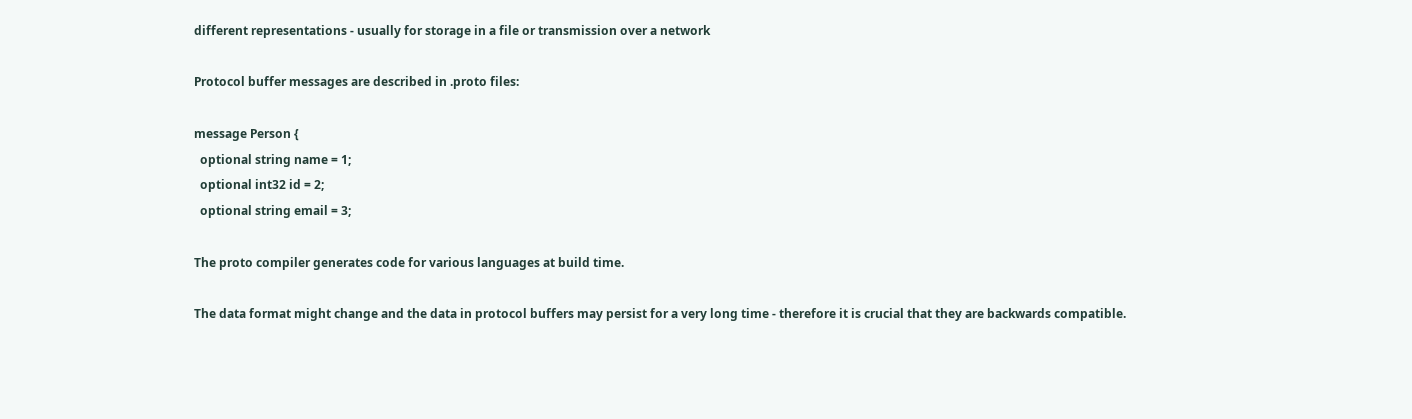different representations - usually for storage in a file or transmission over a network

Protocol buffer messages are described in .proto files:

message Person {
  optional string name = 1;
  optional int32 id = 2;
  optional string email = 3;

The proto compiler generates code for various languages at build time.

The data format might change and the data in protocol buffers may persist for a very long time - therefore it is crucial that they are backwards compatible.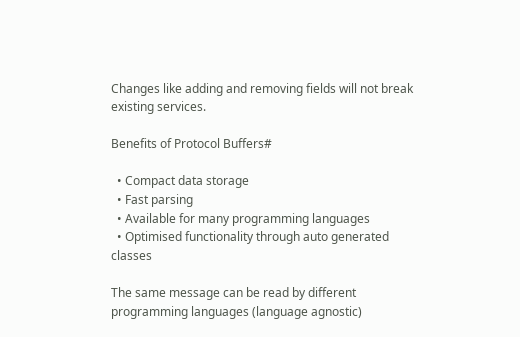Changes like adding and removing fields will not break existing services.

Benefits of Protocol Buffers#

  • Compact data storage
  • Fast parsing
  • Available for many programming languages
  • Optimised functionality through auto generated classes

The same message can be read by different programming languages (language agnostic)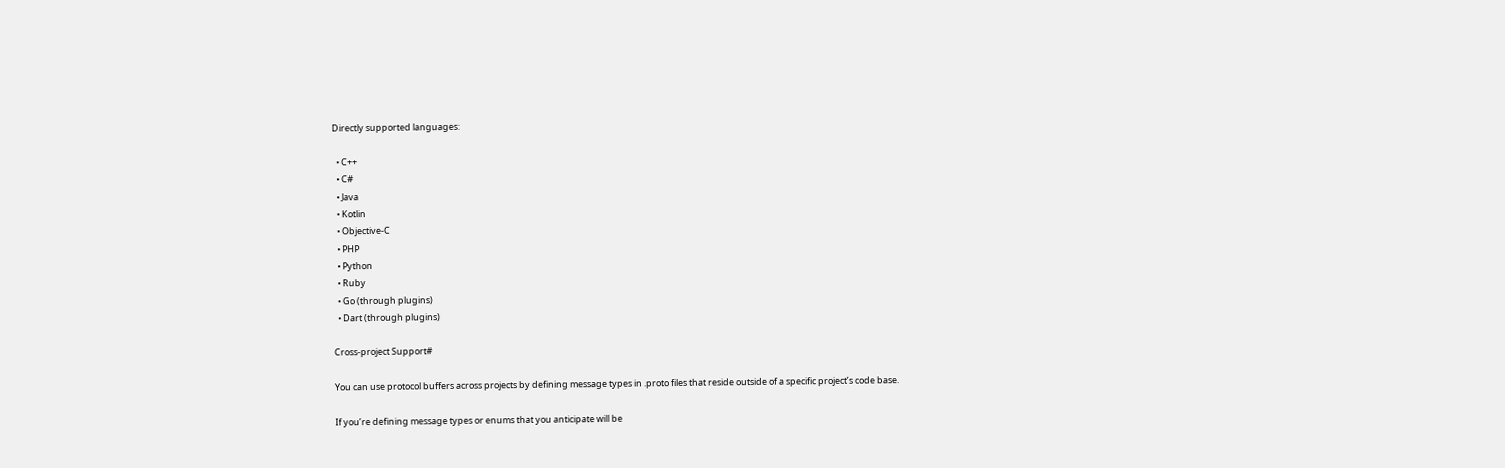Directly supported languages:

  • C++
  • C#
  • Java
  • Kotlin
  • Objective-C
  • PHP
  • Python
  • Ruby
  • Go (through plugins)
  • Dart (through plugins)

Cross-project Support#

You can use protocol buffers across projects by defining message types in .proto files that reside outside of a specific project’s code base.

If you’re defining message types or enums that you anticipate will be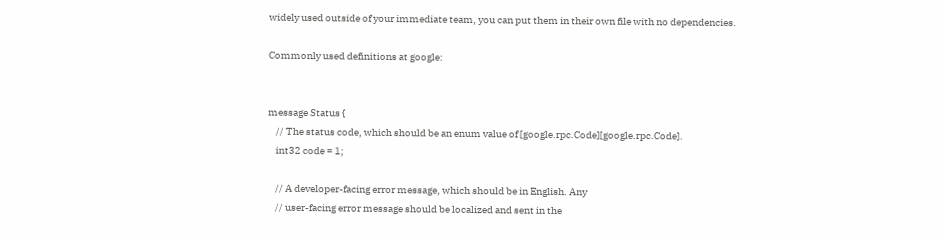widely used outside of your immediate team, you can put them in their own file with no dependencies.

Commonly used definitions at google:


message Status {
    // The status code, which should be an enum value of [google.rpc.Code][google.rpc.Code].
    int32 code = 1;

    // A developer-facing error message, which should be in English. Any
    // user-facing error message should be localized and sent in the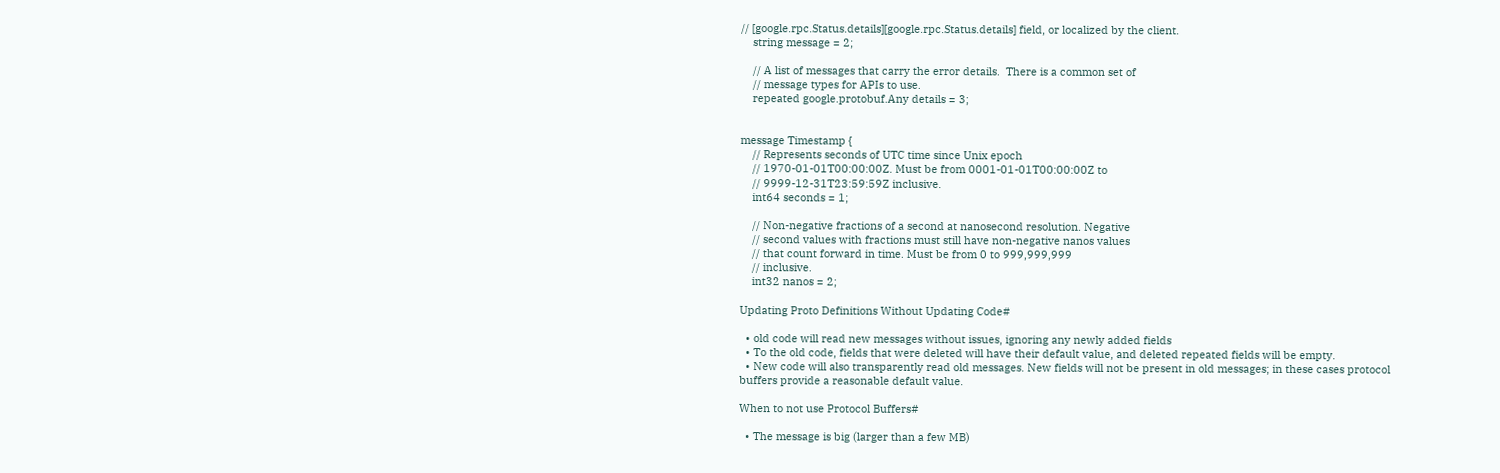// [google.rpc.Status.details][google.rpc.Status.details] field, or localized by the client.
    string message = 2;

    // A list of messages that carry the error details.  There is a common set of
    // message types for APIs to use.
    repeated google.protobuf.Any details = 3;


message Timestamp {
    // Represents seconds of UTC time since Unix epoch
    // 1970-01-01T00:00:00Z. Must be from 0001-01-01T00:00:00Z to
    // 9999-12-31T23:59:59Z inclusive.
    int64 seconds = 1;

    // Non-negative fractions of a second at nanosecond resolution. Negative
    // second values with fractions must still have non-negative nanos values
    // that count forward in time. Must be from 0 to 999,999,999
    // inclusive.
    int32 nanos = 2;

Updating Proto Definitions Without Updating Code#

  • old code will read new messages without issues, ignoring any newly added fields
  • To the old code, fields that were deleted will have their default value, and deleted repeated fields will be empty.
  • New code will also transparently read old messages. New fields will not be present in old messages; in these cases protocol buffers provide a reasonable default value.

When to not use Protocol Buffers#

  • The message is big (larger than a few MB)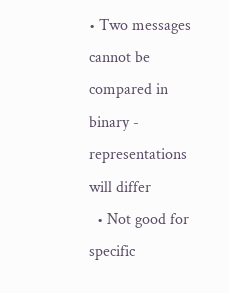• Two messages cannot be compared in binary - representations will differ
  • Not good for specific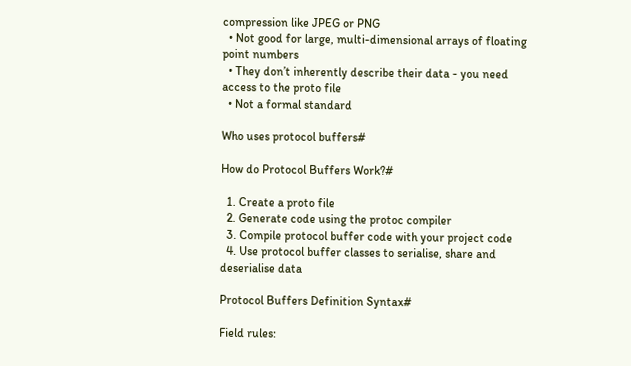compression like JPEG or PNG
  • Not good for large, multi-dimensional arrays of floating point numbers
  • They don’t inherently describe their data - you need access to the proto file
  • Not a formal standard

Who uses protocol buffers#

How do Protocol Buffers Work?#

  1. Create a proto file
  2. Generate code using the protoc compiler
  3. Compile protocol buffer code with your project code
  4. Use protocol buffer classes to serialise, share and deserialise data

Protocol Buffers Definition Syntax#

Field rules: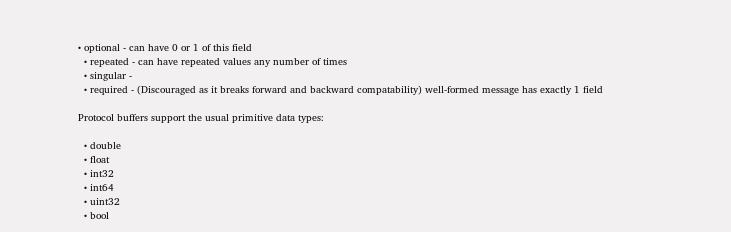• optional - can have 0 or 1 of this field
  • repeated - can have repeated values any number of times
  • singular -
  • required - (Discouraged as it breaks forward and backward compatability) well-formed message has exactly 1 field

Protocol buffers support the usual primitive data types:

  • double
  • float
  • int32
  • int64
  • uint32
  • bool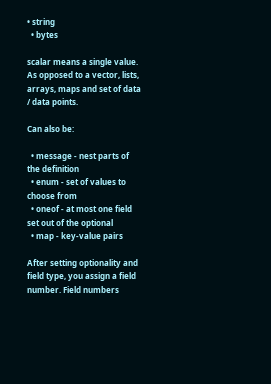• string
  • bytes

scalar means a single value. As opposed to a vector, lists, arrays, maps and set of data / data points.

Can also be:

  • message - nest parts of the definition
  • enum - set of values to choose from
  • oneof - at most one field set out of the optional
  • map - key-value pairs

After setting optionality and field type, you assign a field number. Field numbers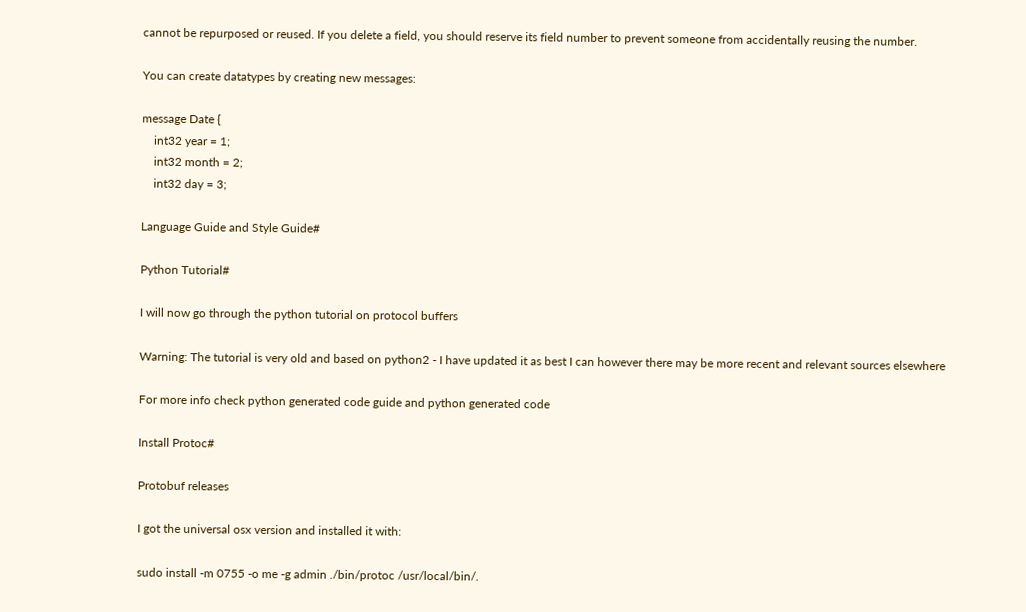cannot be repurposed or reused. If you delete a field, you should reserve its field number to prevent someone from accidentally reusing the number.

You can create datatypes by creating new messages:

message Date {
    int32 year = 1;
    int32 month = 2;
    int32 day = 3;

Language Guide and Style Guide#

Python Tutorial#

I will now go through the python tutorial on protocol buffers

Warning: The tutorial is very old and based on python2 - I have updated it as best I can however there may be more recent and relevant sources elsewhere

For more info check python generated code guide and python generated code

Install Protoc#

Protobuf releases

I got the universal osx version and installed it with:

sudo install -m 0755 -o me -g admin ./bin/protoc /usr/local/bin/.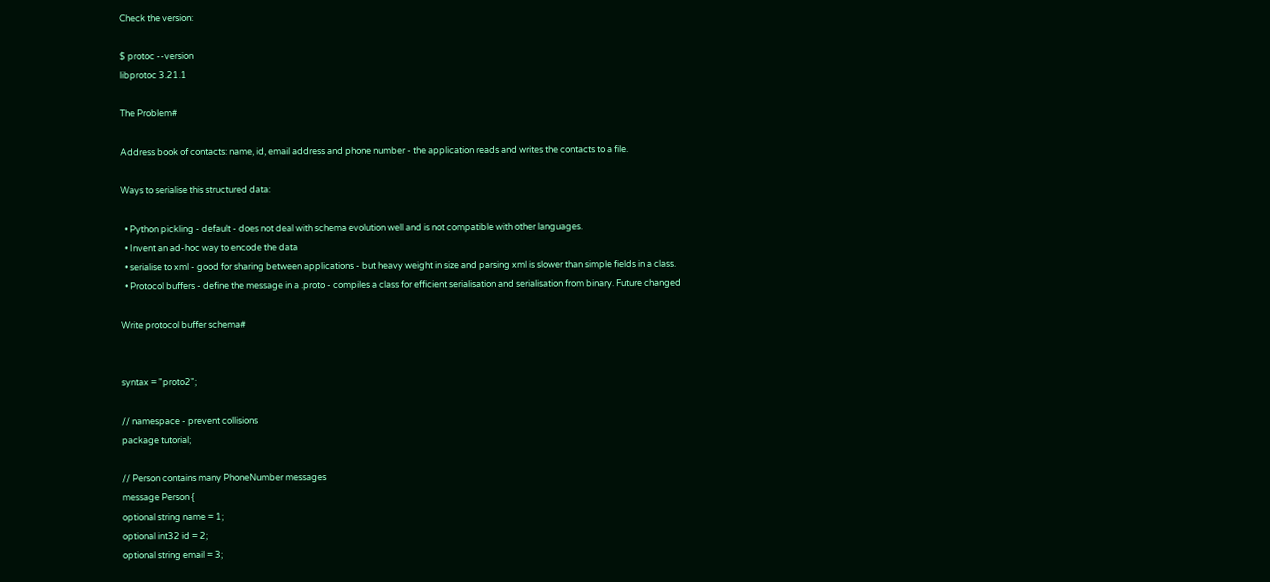Check the version:

$ protoc --version
libprotoc 3.21.1

The Problem#

Address book of contacts: name, id, email address and phone number - the application reads and writes the contacts to a file.

Ways to serialise this structured data:

  • Python pickling - default - does not deal with schema evolution well and is not compatible with other languages.
  • Invent an ad-hoc way to encode the data
  • serialise to xml - good for sharing between applications - but heavy weight in size and parsing xml is slower than simple fields in a class.
  • Protocol buffers - define the message in a .proto - compiles a class for efficient serialisation and serialisation from binary. Future changed

Write protocol buffer schema#


syntax = "proto2";

// namespace - prevent collisions
package tutorial;

// Person contains many PhoneNumber messages
message Person {
optional string name = 1;
optional int32 id = 2;
optional string email = 3;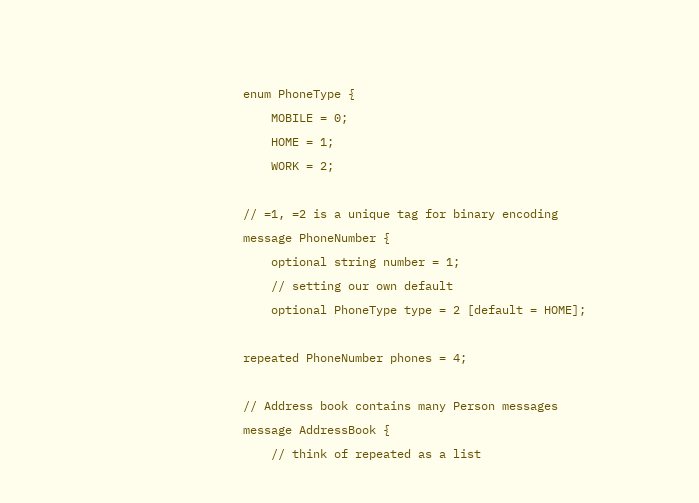enum PhoneType {
    MOBILE = 0;
    HOME = 1;
    WORK = 2;

// =1, =2 is a unique tag for binary encoding
message PhoneNumber {
    optional string number = 1;
    // setting our own default
    optional PhoneType type = 2 [default = HOME];

repeated PhoneNumber phones = 4;

// Address book contains many Person messages
message AddressBook {
    // think of repeated as a list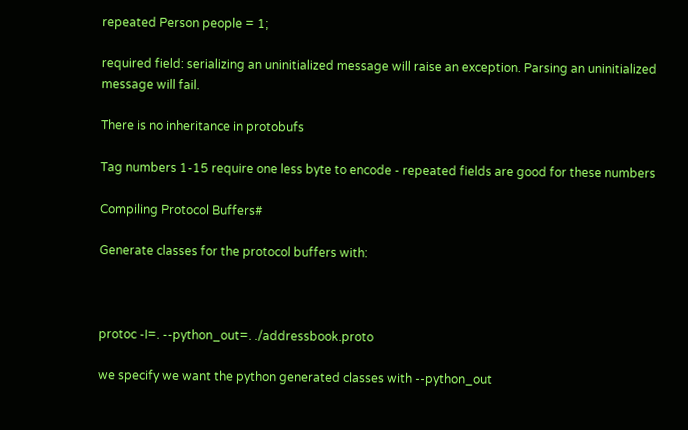repeated Person people = 1;

required field: serializing an uninitialized message will raise an exception. Parsing an uninitialized message will fail.

There is no inheritance in protobufs

Tag numbers 1-15 require one less byte to encode - repeated fields are good for these numbers

Compiling Protocol Buffers#

Generate classes for the protocol buffers with:



protoc -I=. --python_out=. ./addressbook.proto

we specify we want the python generated classes with --python_out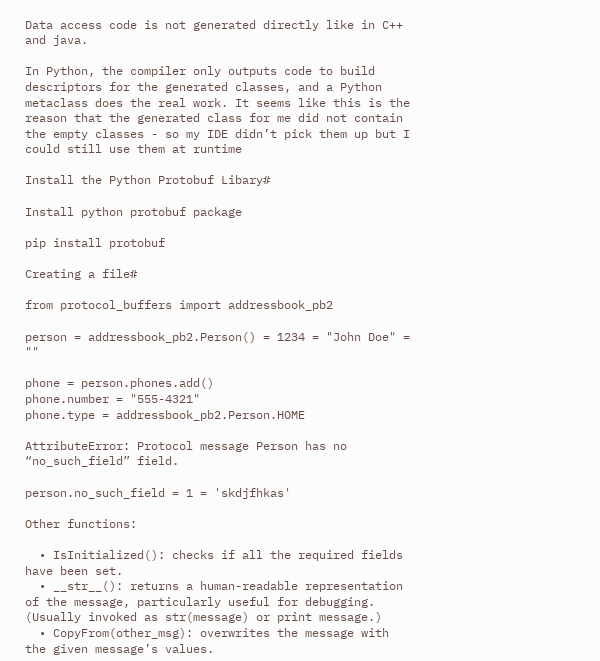Data access code is not generated directly like in C++ and java.

In Python, the compiler only outputs code to build descriptors for the generated classes, and a Python metaclass does the real work. It seems like this is the reason that the generated class for me did not contain the empty classes - so my IDE didn’t pick them up but I could still use them at runtime

Install the Python Protobuf Libary#

Install python protobuf package

pip install protobuf

Creating a file#

from protocol_buffers import addressbook_pb2

person = addressbook_pb2.Person() = 1234 = "John Doe" = ""

phone = person.phones.add()
phone.number = "555-4321"
phone.type = addressbook_pb2.Person.HOME

AttributeError: Protocol message Person has no “no_such_field” field.

person.no_such_field = 1 = 'skdjfhkas'

Other functions:

  • IsInitialized(): checks if all the required fields have been set.
  • __str__(): returns a human-readable representation of the message, particularly useful for debugging. (Usually invoked as str(message) or print message.)
  • CopyFrom(other_msg): overwrites the message with the given message’s values.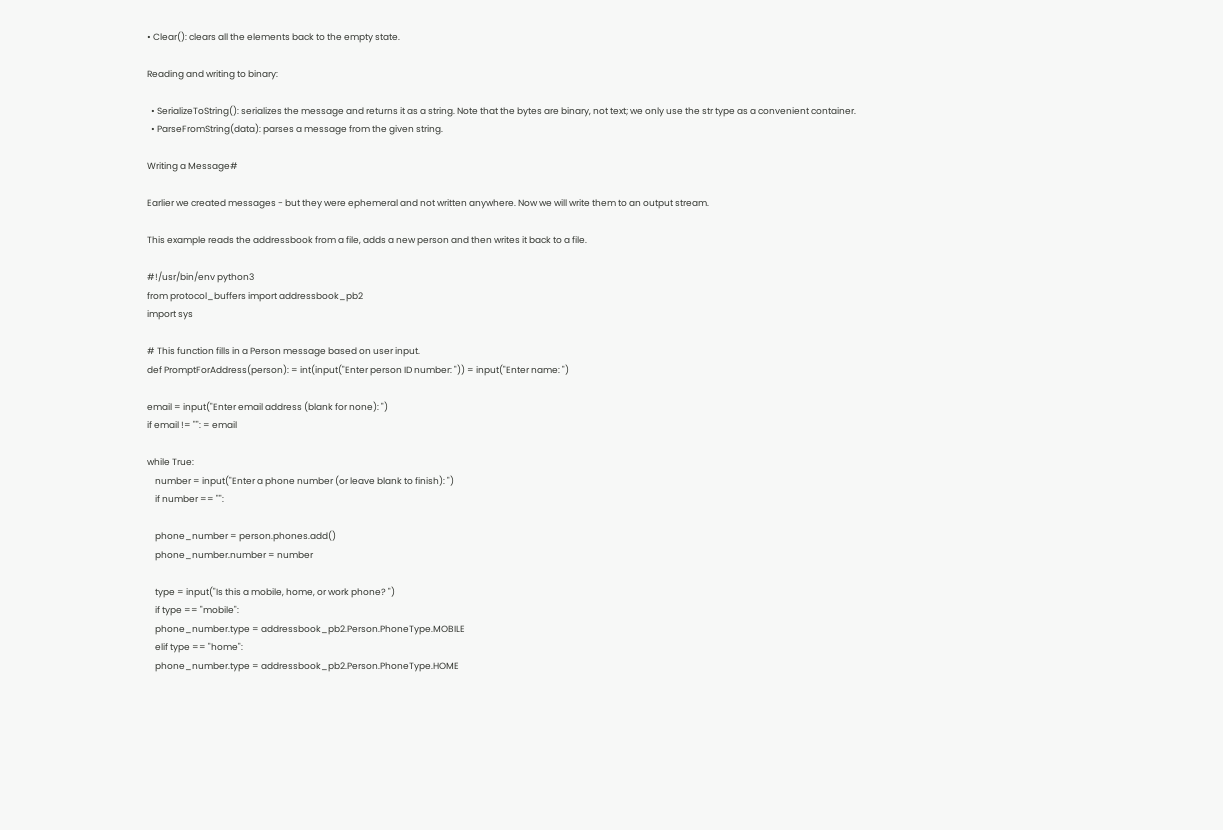• Clear(): clears all the elements back to the empty state.

Reading and writing to binary:

  • SerializeToString(): serializes the message and returns it as a string. Note that the bytes are binary, not text; we only use the str type as a convenient container.
  • ParseFromString(data): parses a message from the given string.

Writing a Message#

Earlier we created messages - but they were ephemeral and not written anywhere. Now we will write them to an output stream.

This example reads the addressbook from a file, adds a new person and then writes it back to a file.

#!/usr/bin/env python3
from protocol_buffers import addressbook_pb2
import sys

# This function fills in a Person message based on user input.
def PromptForAddress(person): = int(input("Enter person ID number: ")) = input("Enter name: ")

email = input("Enter email address (blank for none): ")
if email != "": = email

while True:
    number = input("Enter a phone number (or leave blank to finish): ")
    if number == "":

    phone_number = person.phones.add()
    phone_number.number = number

    type = input("Is this a mobile, home, or work phone? ")
    if type == "mobile":
    phone_number.type = addressbook_pb2.Person.PhoneType.MOBILE
    elif type == "home":
    phone_number.type = addressbook_pb2.Person.PhoneType.HOME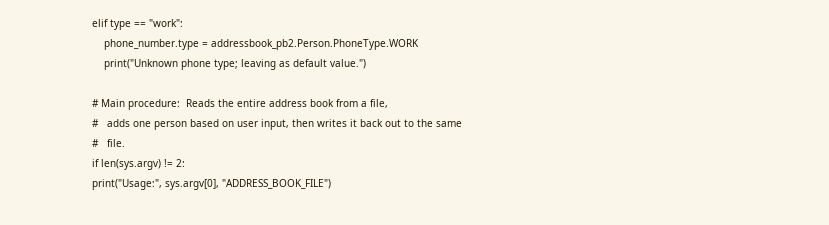elif type == "work":
    phone_number.type = addressbook_pb2.Person.PhoneType.WORK
    print("Unknown phone type; leaving as default value.")

# Main procedure:  Reads the entire address book from a file,
#   adds one person based on user input, then writes it back out to the same
#   file.
if len(sys.argv) != 2:
print("Usage:", sys.argv[0], "ADDRESS_BOOK_FILE")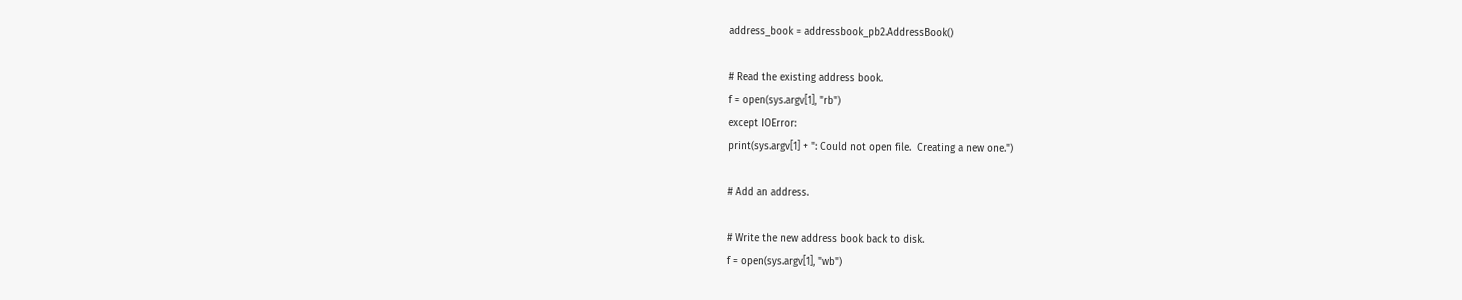address_book = addressbook_pb2.AddressBook()

# Read the existing address book.
f = open(sys.argv[1], "rb")
except IOError:
print(sys.argv[1] + ": Could not open file.  Creating a new one.")

# Add an address.

# Write the new address book back to disk.
f = open(sys.argv[1], "wb")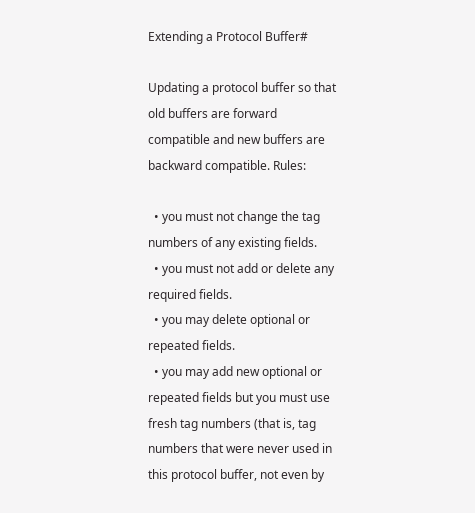Extending a Protocol Buffer#

Updating a protocol buffer so that old buffers are forward compatible and new buffers are backward compatible. Rules:

  • you must not change the tag numbers of any existing fields.
  • you must not add or delete any required fields.
  • you may delete optional or repeated fields.
  • you may add new optional or repeated fields but you must use fresh tag numbers (that is, tag numbers that were never used in this protocol buffer, not even by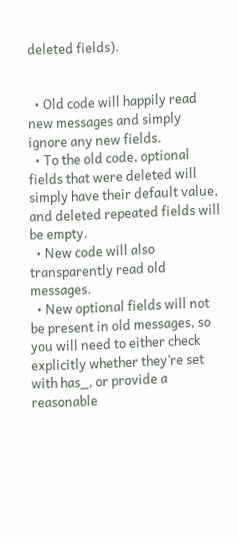deleted fields).


  • Old code will happily read new messages and simply ignore any new fields.
  • To the old code, optional fields that were deleted will simply have their default value, and deleted repeated fields will be empty.
  • New code will also transparently read old messages.
  • New optional fields will not be present in old messages, so you will need to either check explicitly whether they’re set with has_, or provide a reasonable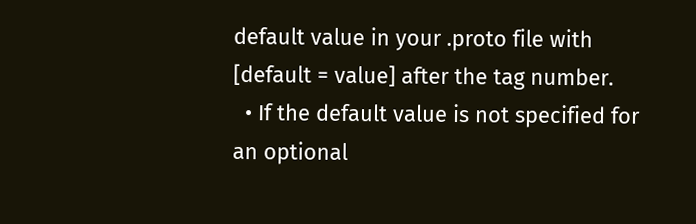default value in your .proto file with [default = value] after the tag number.
  • If the default value is not specified for an optional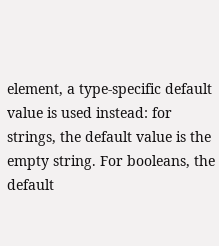element, a type-specific default value is used instead: for strings, the default value is the empty string. For booleans, the default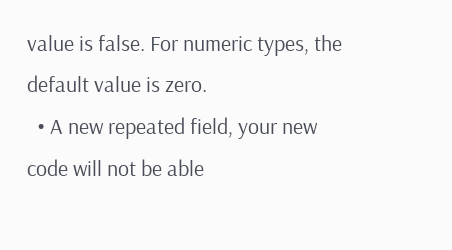value is false. For numeric types, the default value is zero.
  • A new repeated field, your new code will not be able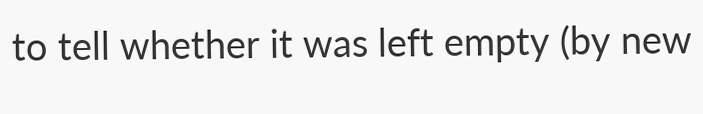to tell whether it was left empty (by new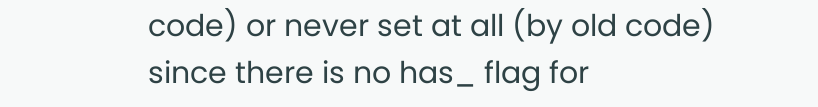code) or never set at all (by old code) since there is no has_ flag for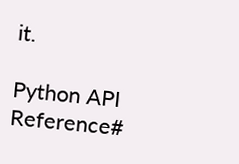it.

Python API Reference#